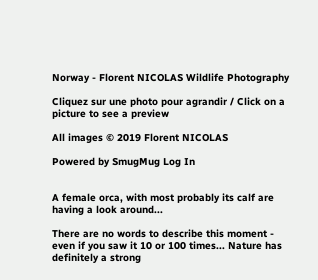Norway - Florent NICOLAS Wildlife Photography

Cliquez sur une photo pour agrandir / Click on a picture to see a preview

All images © 2019 Florent NICOLAS

Powered by SmugMug Log In


A female orca, with most probably its calf are having a look around...

There are no words to describe this moment - even if you saw it 10 or 100 times... Nature has definitely a strong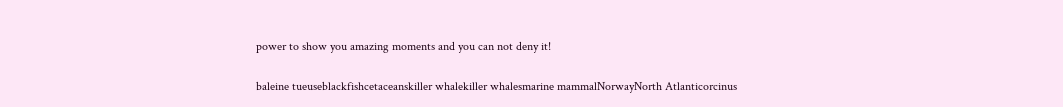power to show you amazing moments and you can not deny it!

baleine tueuseblackfishcetaceanskiller whalekiller whalesmarine mammalNorwayNorth Atlanticorcinus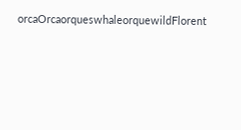orcaOrcaorqueswhaleorquewildFlorent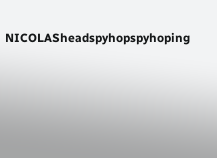NICOLASheadspyhopspyhoping